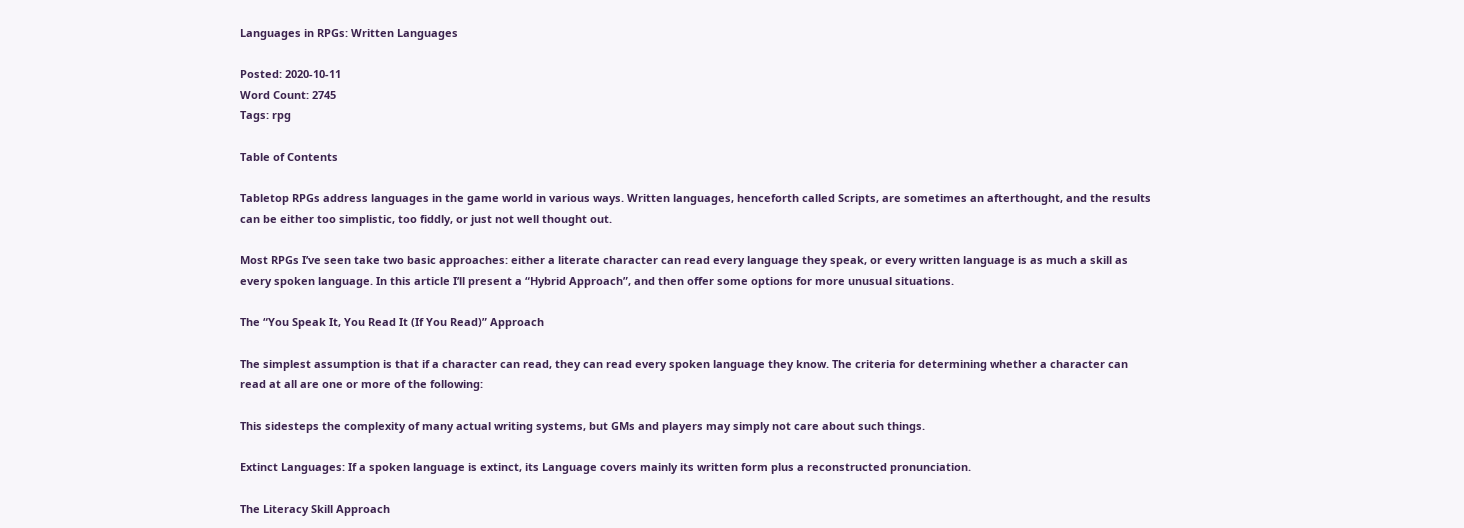Languages in RPGs: Written Languages

Posted: 2020-10-11
Word Count: 2745
Tags: rpg

Table of Contents

Tabletop RPGs address languages in the game world in various ways. Written languages, henceforth called Scripts, are sometimes an afterthought, and the results can be either too simplistic, too fiddly, or just not well thought out.

Most RPGs I’ve seen take two basic approaches: either a literate character can read every language they speak, or every written language is as much a skill as every spoken language. In this article I’ll present a “Hybrid Approach”, and then offer some options for more unusual situations.

The “You Speak It, You Read It (If You Read)” Approach

The simplest assumption is that if a character can read, they can read every spoken language they know. The criteria for determining whether a character can read at all are one or more of the following:

This sidesteps the complexity of many actual writing systems, but GMs and players may simply not care about such things.

Extinct Languages: If a spoken language is extinct, its Language covers mainly its written form plus a reconstructed pronunciation.

The Literacy Skill Approach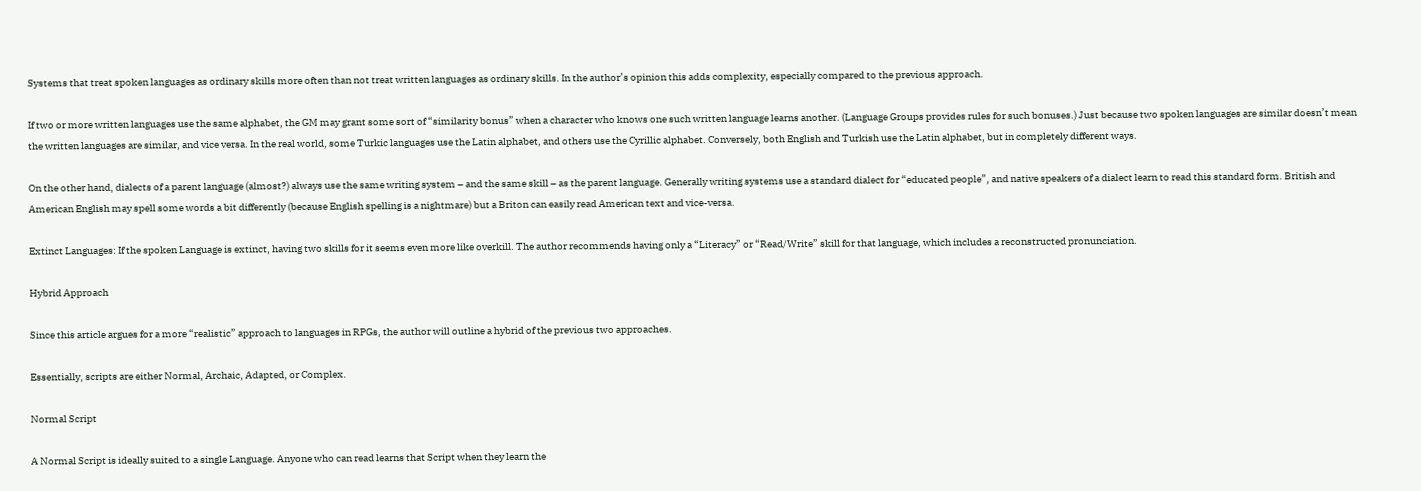Systems that treat spoken languages as ordinary skills more often than not treat written languages as ordinary skills. In the author’s opinion this adds complexity, especially compared to the previous approach.

If two or more written languages use the same alphabet, the GM may grant some sort of “similarity bonus” when a character who knows one such written language learns another. (Language Groups provides rules for such bonuses.) Just because two spoken languages are similar doesn’t mean the written languages are similar, and vice versa. In the real world, some Turkic languages use the Latin alphabet, and others use the Cyrillic alphabet. Conversely, both English and Turkish use the Latin alphabet, but in completely different ways.

On the other hand, dialects of a parent language (almost?) always use the same writing system – and the same skill – as the parent language. Generally writing systems use a standard dialect for “educated people”, and native speakers of a dialect learn to read this standard form. British and American English may spell some words a bit differently (because English spelling is a nightmare) but a Briton can easily read American text and vice-versa.

Extinct Languages: If the spoken Language is extinct, having two skills for it seems even more like overkill. The author recommends having only a “Literacy” or “Read/Write” skill for that language, which includes a reconstructed pronunciation.

Hybrid Approach

Since this article argues for a more “realistic” approach to languages in RPGs, the author will outline a hybrid of the previous two approaches.

Essentially, scripts are either Normal, Archaic, Adapted, or Complex.

Normal Script

A Normal Script is ideally suited to a single Language. Anyone who can read learns that Script when they learn the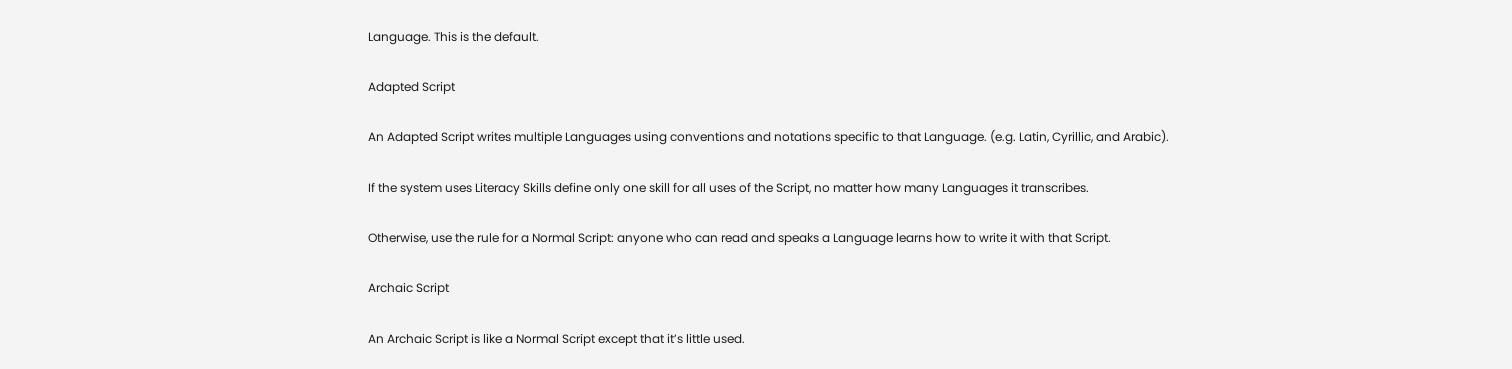Language. This is the default.

Adapted Script

An Adapted Script writes multiple Languages using conventions and notations specific to that Language. (e.g. Latin, Cyrillic, and Arabic).

If the system uses Literacy Skills define only one skill for all uses of the Script, no matter how many Languages it transcribes.

Otherwise, use the rule for a Normal Script: anyone who can read and speaks a Language learns how to write it with that Script.

Archaic Script

An Archaic Script is like a Normal Script except that it’s little used.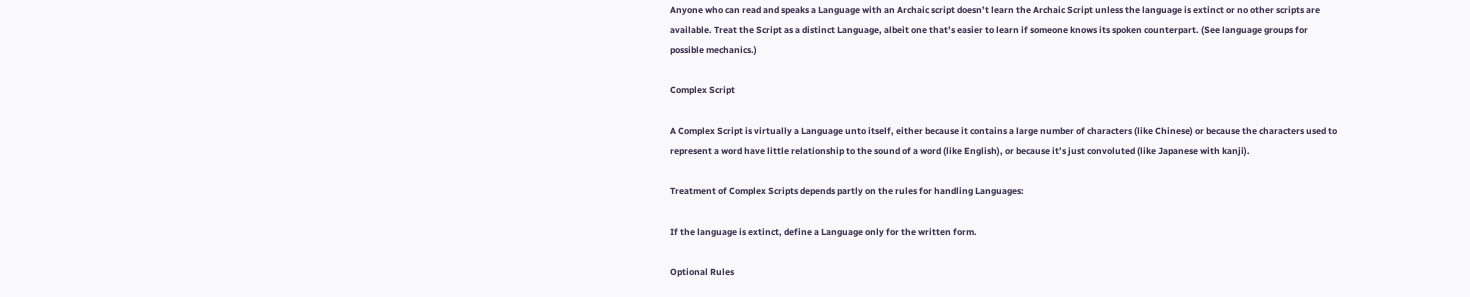Anyone who can read and speaks a Language with an Archaic script doesn’t learn the Archaic Script unless the language is extinct or no other scripts are available. Treat the Script as a distinct Language, albeit one that’s easier to learn if someone knows its spoken counterpart. (See language groups for possible mechanics.)

Complex Script

A Complex Script is virtually a Language unto itself, either because it contains a large number of characters (like Chinese) or because the characters used to represent a word have little relationship to the sound of a word (like English), or because it’s just convoluted (like Japanese with kanji).

Treatment of Complex Scripts depends partly on the rules for handling Languages:

If the language is extinct, define a Language only for the written form.

Optional Rules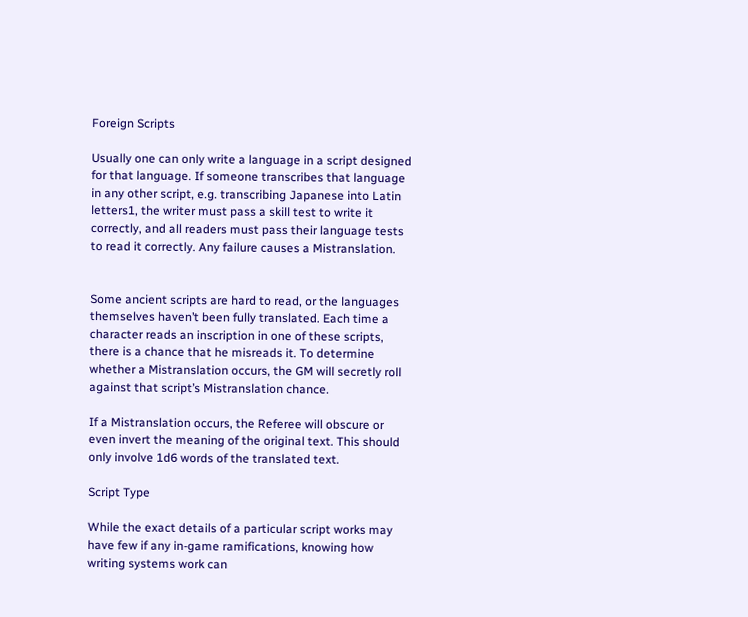Foreign Scripts

Usually one can only write a language in a script designed for that language. If someone transcribes that language in any other script, e.g. transcribing Japanese into Latin letters1, the writer must pass a skill test to write it correctly, and all readers must pass their language tests to read it correctly. Any failure causes a Mistranslation.


Some ancient scripts are hard to read, or the languages themselves haven’t been fully translated. Each time a character reads an inscription in one of these scripts, there is a chance that he misreads it. To determine whether a Mistranslation occurs, the GM will secretly roll against that script’s Mistranslation chance.

If a Mistranslation occurs, the Referee will obscure or even invert the meaning of the original text. This should only involve 1d6 words of the translated text.

Script Type

While the exact details of a particular script works may have few if any in-game ramifications, knowing how writing systems work can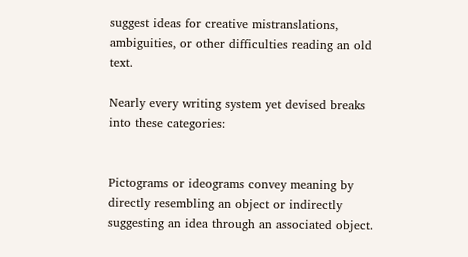suggest ideas for creative mistranslations, ambiguities, or other difficulties reading an old text.

Nearly every writing system yet devised breaks into these categories:


Pictograms or ideograms convey meaning by directly resembling an object or indirectly suggesting an idea through an associated object.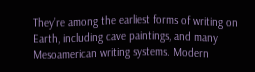They’re among the earliest forms of writing on Earth, including cave paintings, and many Mesoamerican writing systems. Modern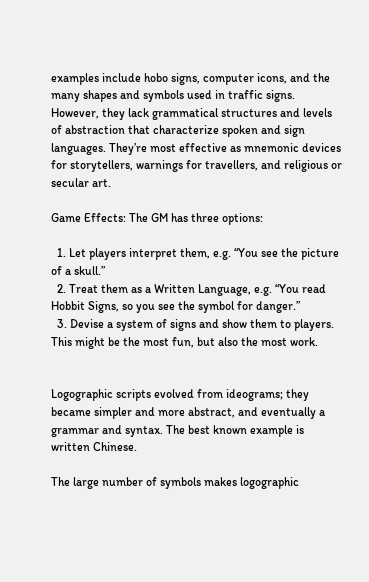examples include hobo signs, computer icons, and the many shapes and symbols used in traffic signs. However, they lack grammatical structures and levels of abstraction that characterize spoken and sign languages. They’re most effective as mnemonic devices for storytellers, warnings for travellers, and religious or secular art.

Game Effects: The GM has three options:

  1. Let players interpret them, e.g. “You see the picture of a skull.”
  2. Treat them as a Written Language, e.g. “You read Hobbit Signs, so you see the symbol for danger.”
  3. Devise a system of signs and show them to players. This might be the most fun, but also the most work.


Logographic scripts evolved from ideograms; they became simpler and more abstract, and eventually a grammar and syntax. The best known example is written Chinese.

The large number of symbols makes logographic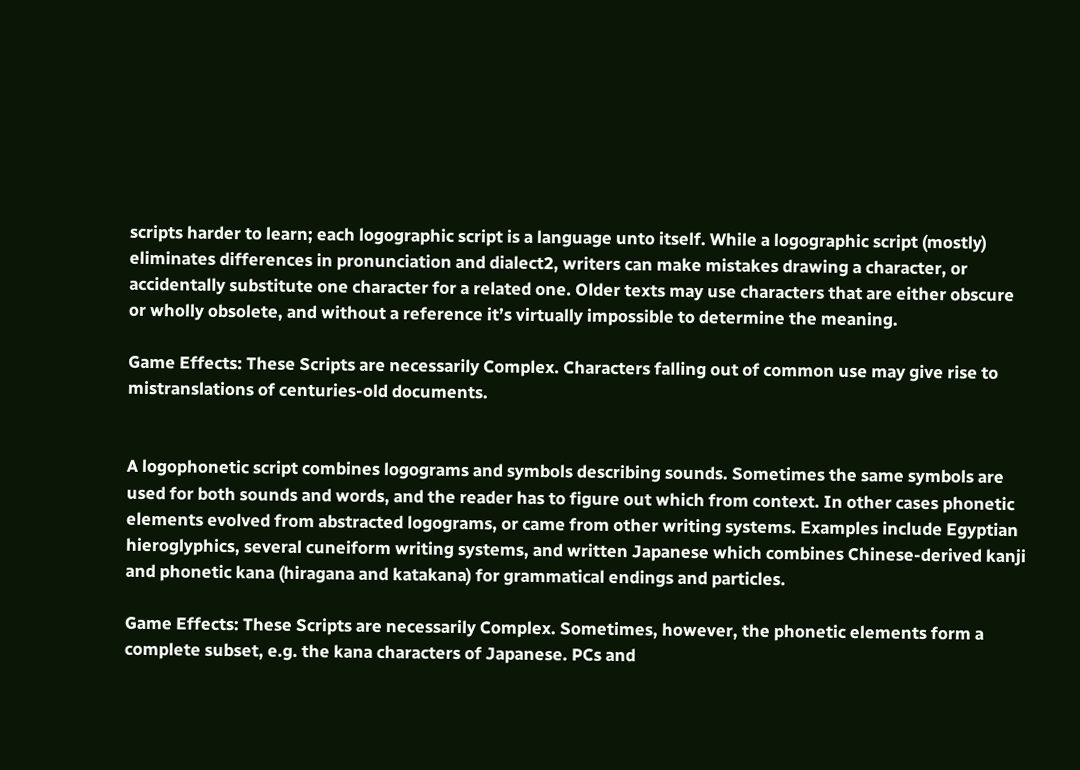scripts harder to learn; each logographic script is a language unto itself. While a logographic script (mostly) eliminates differences in pronunciation and dialect2, writers can make mistakes drawing a character, or accidentally substitute one character for a related one. Older texts may use characters that are either obscure or wholly obsolete, and without a reference it’s virtually impossible to determine the meaning.

Game Effects: These Scripts are necessarily Complex. Characters falling out of common use may give rise to mistranslations of centuries-old documents.


A logophonetic script combines logograms and symbols describing sounds. Sometimes the same symbols are used for both sounds and words, and the reader has to figure out which from context. In other cases phonetic elements evolved from abstracted logograms, or came from other writing systems. Examples include Egyptian hieroglyphics, several cuneiform writing systems, and written Japanese which combines Chinese-derived kanji and phonetic kana (hiragana and katakana) for grammatical endings and particles.

Game Effects: These Scripts are necessarily Complex. Sometimes, however, the phonetic elements form a complete subset, e.g. the kana characters of Japanese. PCs and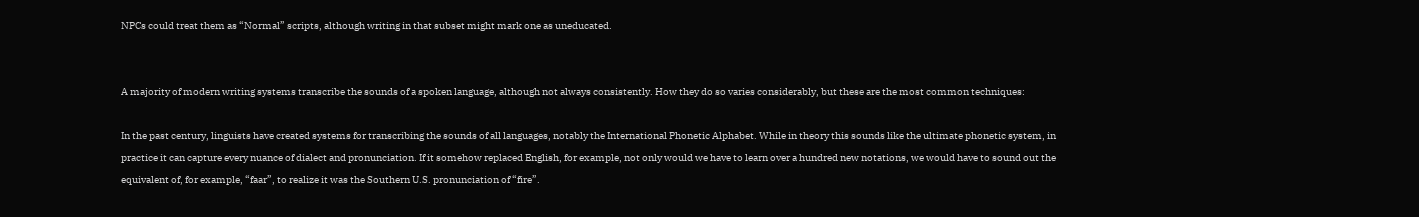NPCs could treat them as “Normal” scripts, although writing in that subset might mark one as uneducated.


A majority of modern writing systems transcribe the sounds of a spoken language, although not always consistently. How they do so varies considerably, but these are the most common techniques:

In the past century, linguists have created systems for transcribing the sounds of all languages, notably the International Phonetic Alphabet. While in theory this sounds like the ultimate phonetic system, in practice it can capture every nuance of dialect and pronunciation. If it somehow replaced English, for example, not only would we have to learn over a hundred new notations, we would have to sound out the equivalent of, for example, “faar”, to realize it was the Southern U.S. pronunciation of “fire”.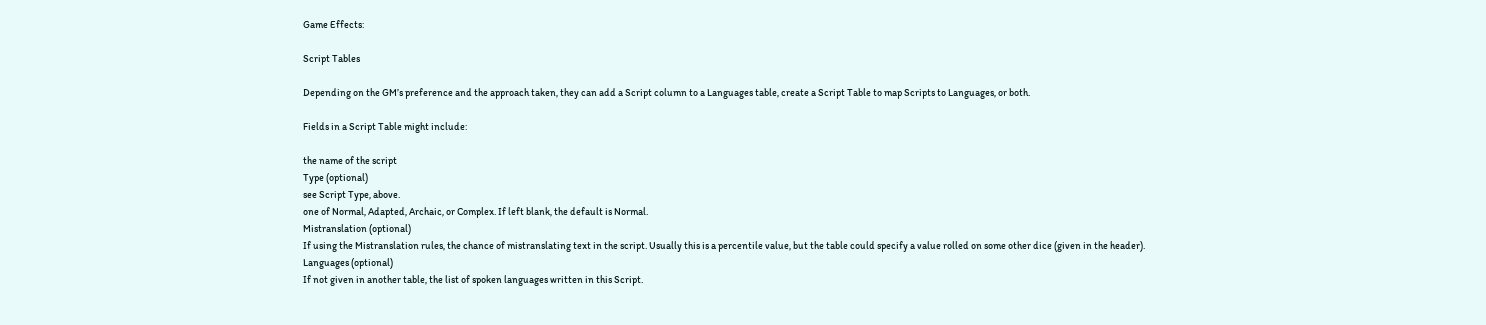Game Effects:

Script Tables

Depending on the GM’s preference and the approach taken, they can add a Script column to a Languages table, create a Script Table to map Scripts to Languages, or both.

Fields in a Script Table might include:

the name of the script
Type (optional)
see Script Type, above.
one of Normal, Adapted, Archaic, or Complex. If left blank, the default is Normal.
Mistranslation (optional)
If using the Mistranslation rules, the chance of mistranslating text in the script. Usually this is a percentile value, but the table could specify a value rolled on some other dice (given in the header).
Languages (optional)
If not given in another table, the list of spoken languages written in this Script.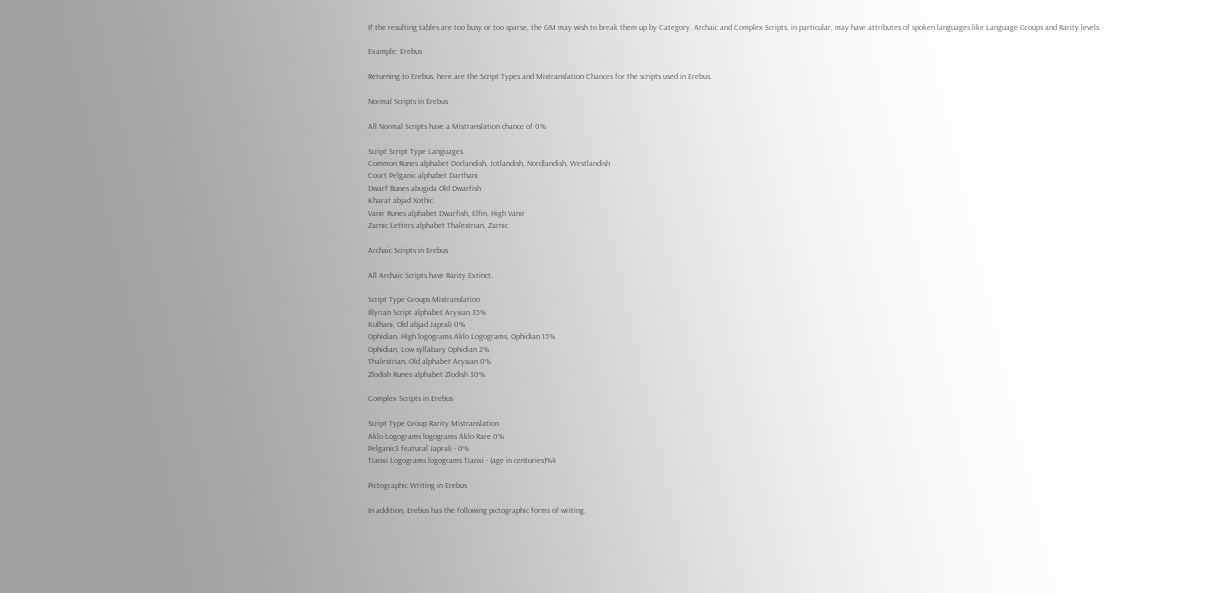If the resulting tables are too busy or too sparse, the GM may wish to break them up by Category. Archaic and Complex Scripts, in particular, may have attributes of spoken languages like Language Groups and Rarity levels.

Example: Erebus

Returning to Erebus, here are the Script Types and Mistranslation Chances for the scripts used in Erebus.

Normal Scripts in Erebus

All Normal Scripts have a Mistranslation chance of 0%

Script Script Type Languages
Common Runes alphabet Dorlandish, Jotlandish, Nordlandish, Westlandish
Court Pelganic alphabet Darthani
Dwarf Runes abugida Old Dwarfish
Kharat abjad Xothic
Vanir Runes alphabet Dwarfish, Elfin, High Vanir
Zarnic Letters alphabet Thalestrian, Zarnic

Archaic Scripts in Erebus

All Archaic Scripts have Rarity Extinct.

Script Type Groups Mistranslation
Illyrian Script alphabet Arysian 35%
Kulhani, Old abjad Japrali 0%
Ophidian, High logograms Aklo Logograms, Ophidian 15%
Ophidian, Low syllabary Ophidian 2%
Thalestrian, Old alphabet Arysian 0%
Zlodish Runes alphabet Zlodish 30%

Complex Scripts in Erebus

Script Type Group Rarity Mistranslation
Aklo Logograms logograms Aklo Rare 0%
Pelganic3 featural Japrali - 0%
Tianxi Logograms logograms Tianxi - (age in centuries)%4

Pictographic Writing in Erebus

In addition, Erebus has the following pictographic forms of writing.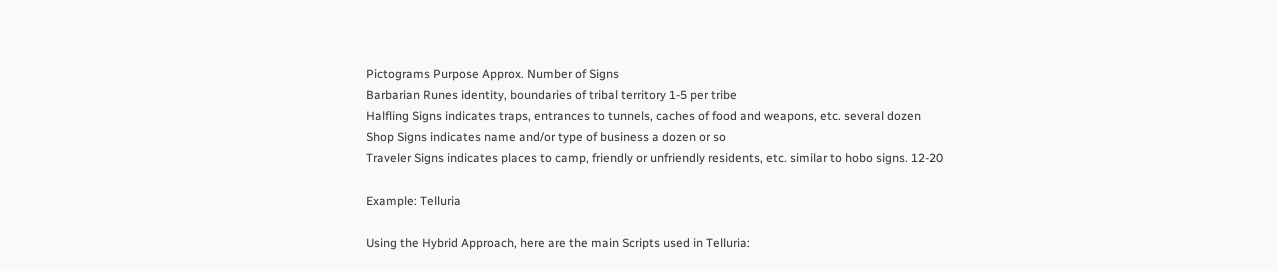Pictograms Purpose Approx. Number of Signs
Barbarian Runes identity, boundaries of tribal territory 1-5 per tribe
Halfling Signs indicates traps, entrances to tunnels, caches of food and weapons, etc. several dozen
Shop Signs indicates name and/or type of business a dozen or so
Traveler Signs indicates places to camp, friendly or unfriendly residents, etc. similar to hobo signs. 12-20

Example: Telluria

Using the Hybrid Approach, here are the main Scripts used in Telluria: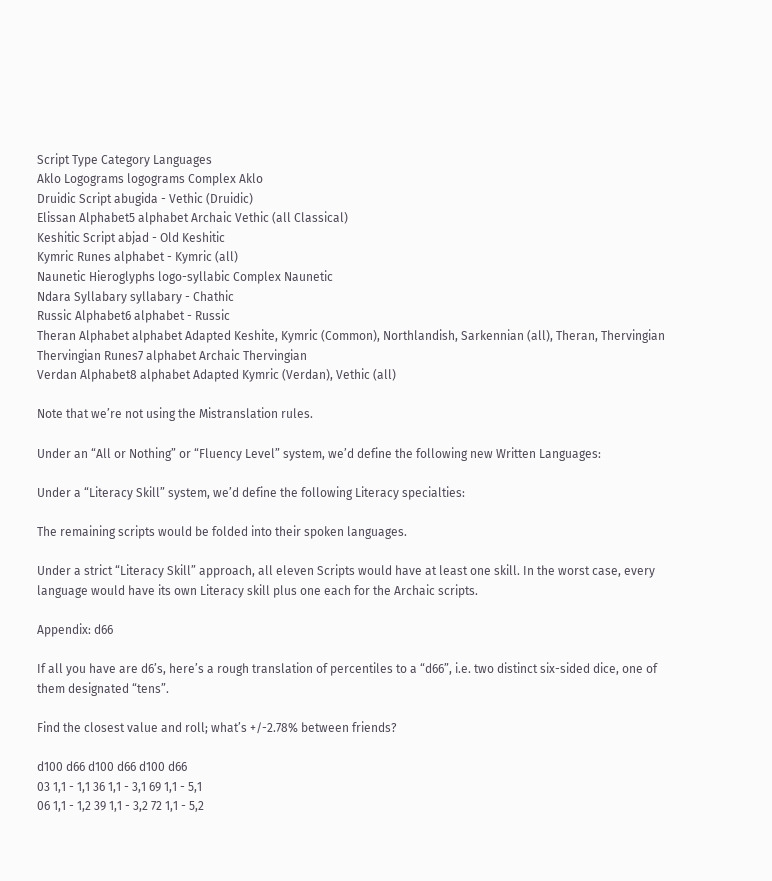Script Type Category Languages
Aklo Logograms logograms Complex Aklo
Druidic Script abugida - Vethic (Druidic)
Elissan Alphabet5 alphabet Archaic Vethic (all Classical)
Keshitic Script abjad - Old Keshitic
Kymric Runes alphabet - Kymric (all)
Naunetic Hieroglyphs logo-syllabic Complex Naunetic
Ndara Syllabary syllabary - Chathic
Russic Alphabet6 alphabet - Russic
Theran Alphabet alphabet Adapted Keshite, Kymric (Common), Northlandish, Sarkennian (all), Theran, Thervingian
Thervingian Runes7 alphabet Archaic Thervingian
Verdan Alphabet8 alphabet Adapted Kymric (Verdan), Vethic (all)

Note that we’re not using the Mistranslation rules.

Under an “All or Nothing” or “Fluency Level” system, we’d define the following new Written Languages:

Under a “Literacy Skill” system, we’d define the following Literacy specialties:

The remaining scripts would be folded into their spoken languages.

Under a strict “Literacy Skill” approach, all eleven Scripts would have at least one skill. In the worst case, every language would have its own Literacy skill plus one each for the Archaic scripts.

Appendix: d66

If all you have are d6’s, here’s a rough translation of percentiles to a “d66”, i.e. two distinct six-sided dice, one of them designated “tens”.

Find the closest value and roll; what’s +/-2.78% between friends?

d100 d66 d100 d66 d100 d66
03 1,1 - 1,1 36 1,1 - 3,1 69 1,1 - 5,1
06 1,1 - 1,2 39 1,1 - 3,2 72 1,1 - 5,2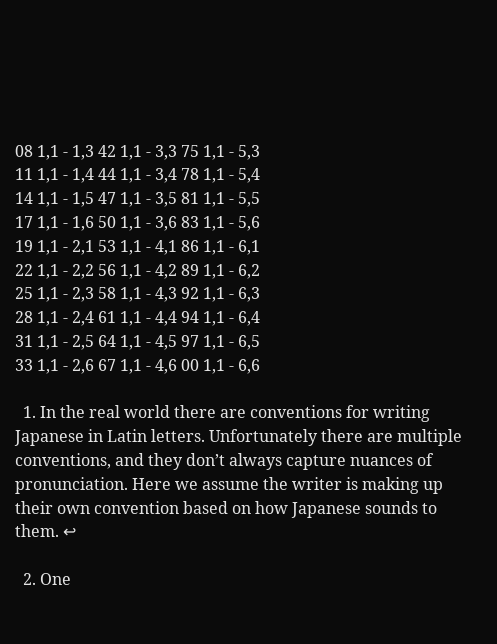08 1,1 - 1,3 42 1,1 - 3,3 75 1,1 - 5,3
11 1,1 - 1,4 44 1,1 - 3,4 78 1,1 - 5,4
14 1,1 - 1,5 47 1,1 - 3,5 81 1,1 - 5,5
17 1,1 - 1,6 50 1,1 - 3,6 83 1,1 - 5,6
19 1,1 - 2,1 53 1,1 - 4,1 86 1,1 - 6,1
22 1,1 - 2,2 56 1,1 - 4,2 89 1,1 - 6,2
25 1,1 - 2,3 58 1,1 - 4,3 92 1,1 - 6,3
28 1,1 - 2,4 61 1,1 - 4,4 94 1,1 - 6,4
31 1,1 - 2,5 64 1,1 - 4,5 97 1,1 - 6,5
33 1,1 - 2,6 67 1,1 - 4,6 00 1,1 - 6,6

  1. In the real world there are conventions for writing Japanese in Latin letters. Unfortunately there are multiple conventions, and they don’t always capture nuances of pronunciation. Here we assume the writer is making up their own convention based on how Japanese sounds to them. ↩

  2. One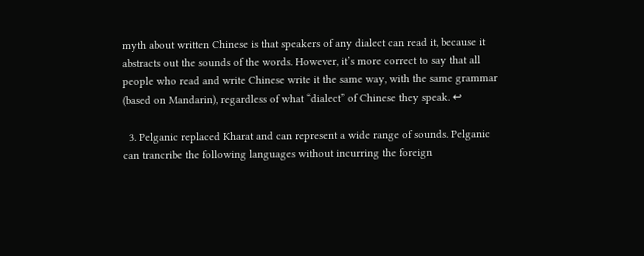myth about written Chinese is that speakers of any dialect can read it, because it abstracts out the sounds of the words. However, it’s more correct to say that all people who read and write Chinese write it the same way, with the same grammar (based on Mandarin), regardless of what “dialect” of Chinese they speak. ↩

  3. Pelganic replaced Kharat and can represent a wide range of sounds. Pelganic can trancribe the following languages without incurring the foreign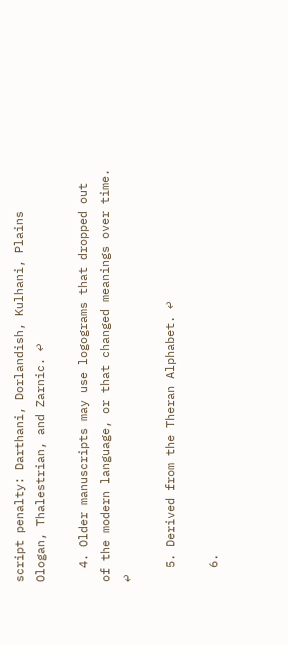script penalty: Darthani, Dorlandish, Kulhani, Plains Ologan, Thalestrian, and Zarnic. ↩

  4. Older manuscripts may use logograms that dropped out of the modern language, or that changed meanings over time. ↩

  5. Derived from the Theran Alphabet. ↩

  6.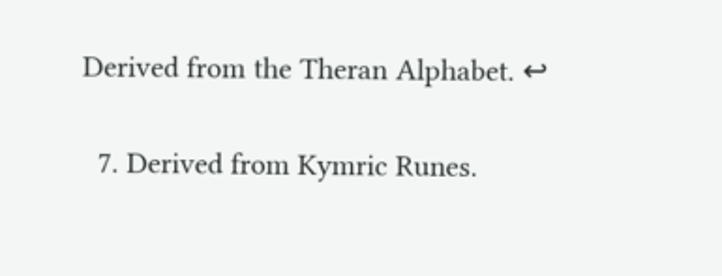Derived from the Theran Alphabet. ↩

  7. Derived from Kymric Runes.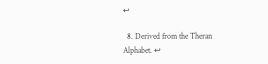↩

  8. Derived from the Theran Alphabet. ↩